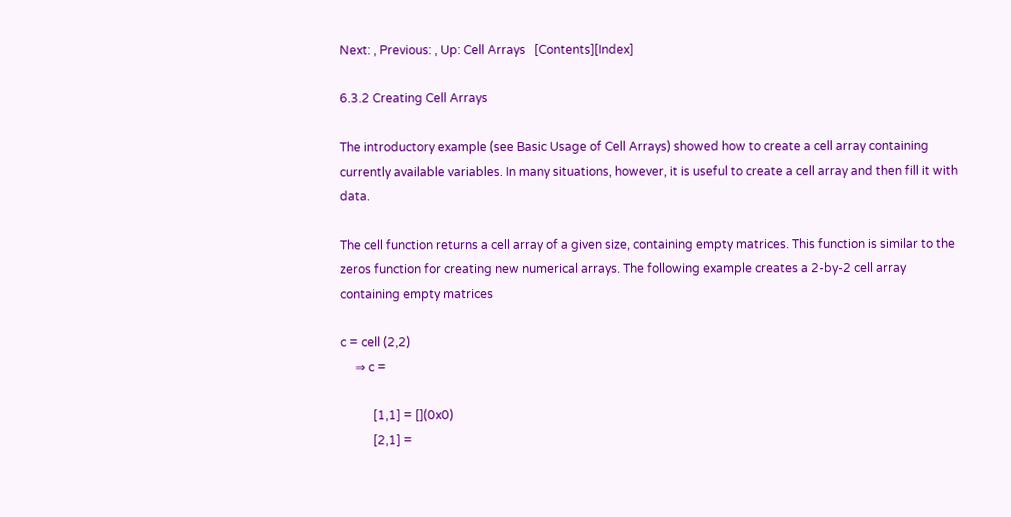Next: , Previous: , Up: Cell Arrays   [Contents][Index]

6.3.2 Creating Cell Arrays

The introductory example (see Basic Usage of Cell Arrays) showed how to create a cell array containing currently available variables. In many situations, however, it is useful to create a cell array and then fill it with data.

The cell function returns a cell array of a given size, containing empty matrices. This function is similar to the zeros function for creating new numerical arrays. The following example creates a 2-by-2 cell array containing empty matrices

c = cell (2,2)
     ⇒ c =

           [1,1] = [](0x0)
           [2,1] =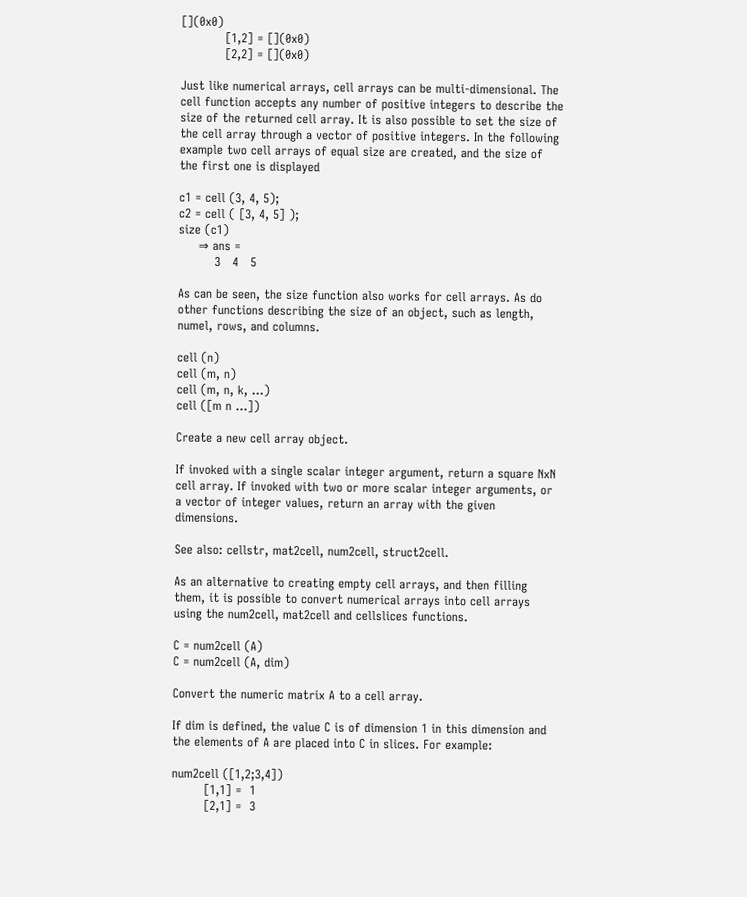[](0x0)
           [1,2] = [](0x0)
           [2,2] = [](0x0)

Just like numerical arrays, cell arrays can be multi-dimensional. The cell function accepts any number of positive integers to describe the size of the returned cell array. It is also possible to set the size of the cell array through a vector of positive integers. In the following example two cell arrays of equal size are created, and the size of the first one is displayed

c1 = cell (3, 4, 5);
c2 = cell ( [3, 4, 5] );
size (c1)
     ⇒ ans =
         3   4   5

As can be seen, the size function also works for cell arrays. As do other functions describing the size of an object, such as length, numel, rows, and columns.

cell (n)
cell (m, n)
cell (m, n, k, …)
cell ([m n …])

Create a new cell array object.

If invoked with a single scalar integer argument, return a square NxN cell array. If invoked with two or more scalar integer arguments, or a vector of integer values, return an array with the given dimensions.

See also: cellstr, mat2cell, num2cell, struct2cell.

As an alternative to creating empty cell arrays, and then filling them, it is possible to convert numerical arrays into cell arrays using the num2cell, mat2cell and cellslices functions.

C = num2cell (A)
C = num2cell (A, dim)

Convert the numeric matrix A to a cell array.

If dim is defined, the value C is of dimension 1 in this dimension and the elements of A are placed into C in slices. For example:

num2cell ([1,2;3,4])
        [1,1] =  1
        [2,1] =  3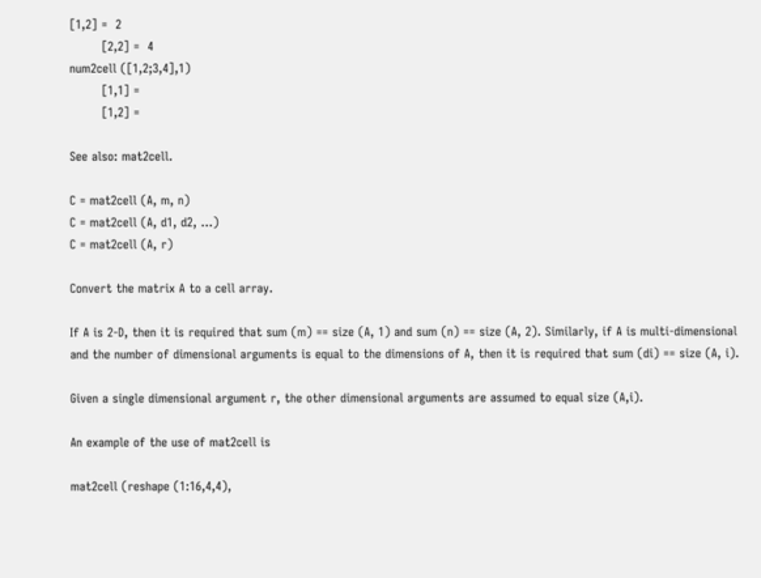[1,2] =  2
        [2,2] =  4
num2cell ([1,2;3,4],1)
        [1,1] =
        [1,2] =

See also: mat2cell.

C = mat2cell (A, m, n)
C = mat2cell (A, d1, d2, …)
C = mat2cell (A, r)

Convert the matrix A to a cell array.

If A is 2-D, then it is required that sum (m) == size (A, 1) and sum (n) == size (A, 2). Similarly, if A is multi-dimensional and the number of dimensional arguments is equal to the dimensions of A, then it is required that sum (di) == size (A, i).

Given a single dimensional argument r, the other dimensional arguments are assumed to equal size (A,i).

An example of the use of mat2cell is

mat2cell (reshape (1:16,4,4),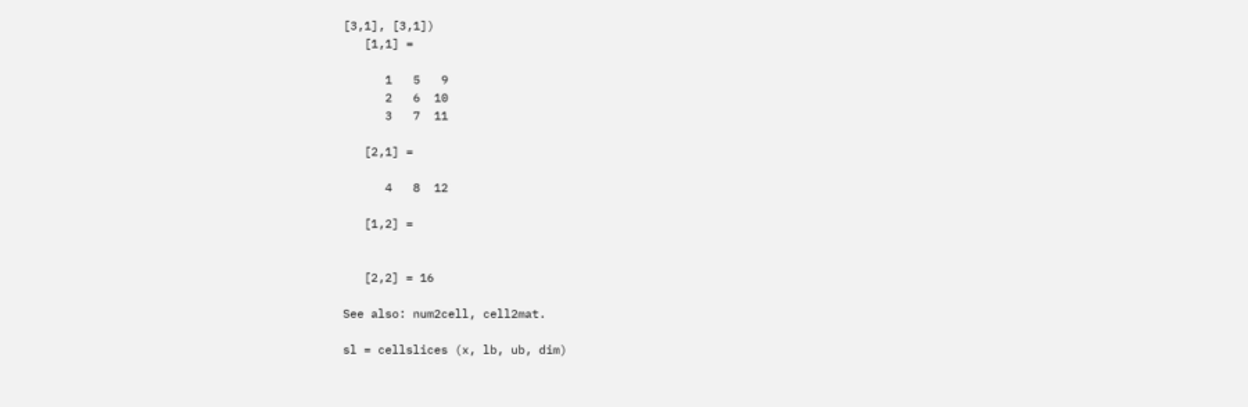[3,1], [3,1])
   [1,1] =

      1   5   9
      2   6  10
      3   7  11

   [2,1] =

      4   8  12

   [1,2] =


   [2,2] = 16

See also: num2cell, cell2mat.

sl = cellslices (x, lb, ub, dim)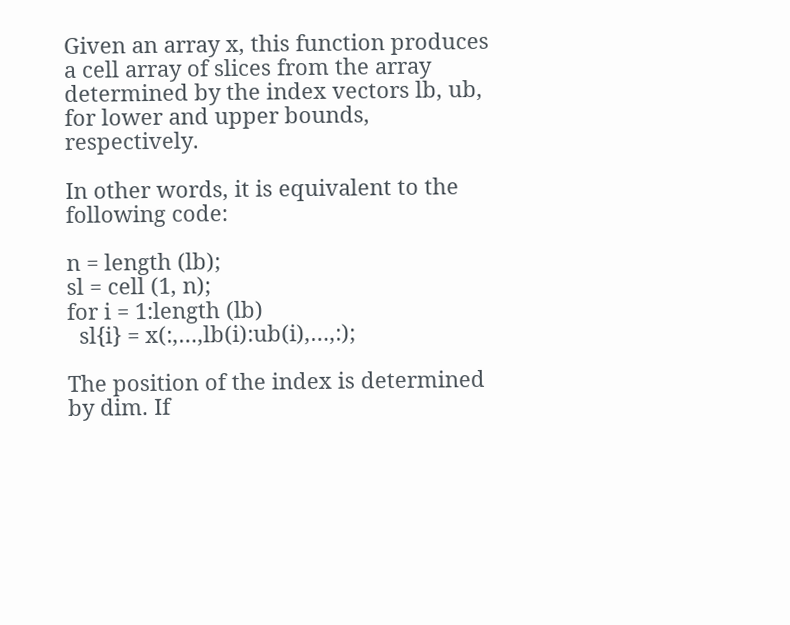Given an array x, this function produces a cell array of slices from the array determined by the index vectors lb, ub, for lower and upper bounds, respectively.

In other words, it is equivalent to the following code:

n = length (lb);
sl = cell (1, n);
for i = 1:length (lb)
  sl{i} = x(:,…,lb(i):ub(i),…,:);

The position of the index is determined by dim. If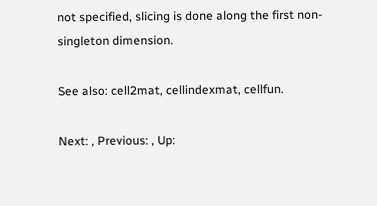not specified, slicing is done along the first non-singleton dimension.

See also: cell2mat, cellindexmat, cellfun.

Next: , Previous: , Up: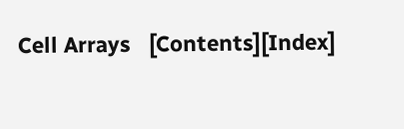Cell Arrays   [Contents][Index]